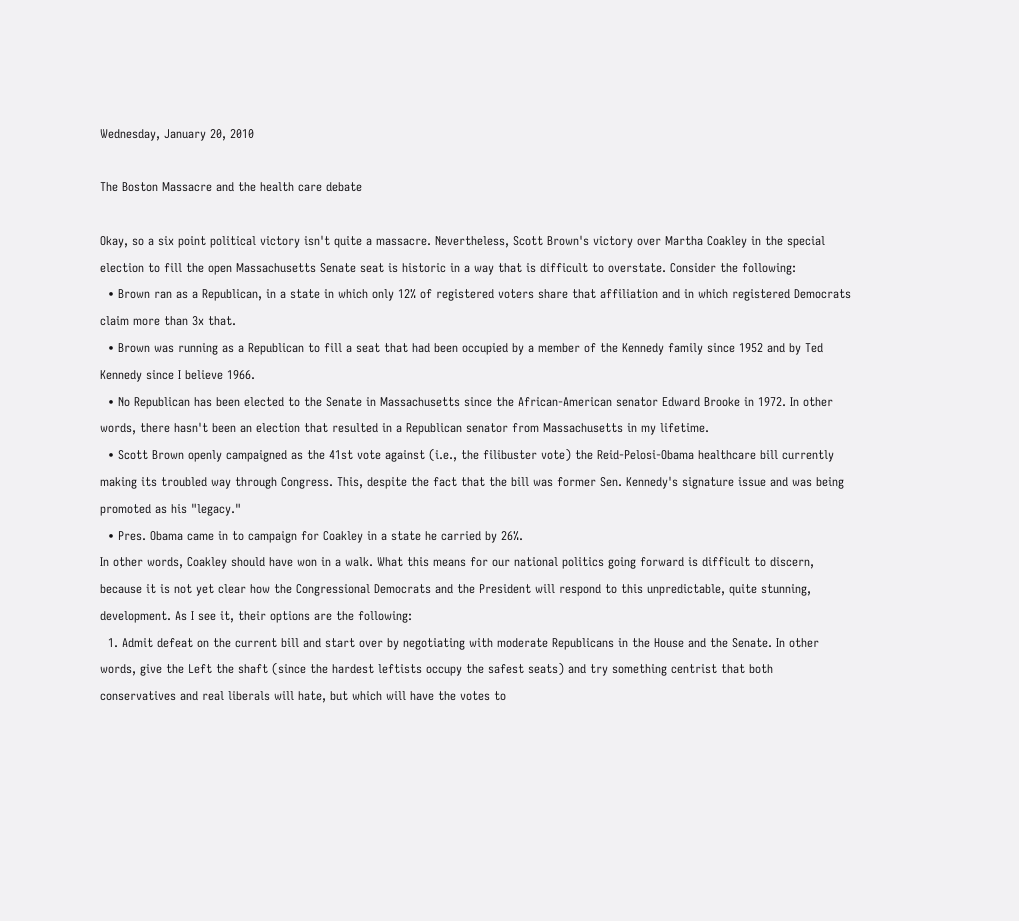Wednesday, January 20, 2010

The Boston Massacre and the health care debate

Okay, so a six point political victory isn't quite a massacre. Nevertheless, Scott Brown's victory over Martha Coakley in the special election to fill the open Massachusetts Senate seat is historic in a way that is difficult to overstate. Consider the following:
  • Brown ran as a Republican, in a state in which only 12% of registered voters share that affiliation and in which registered Democrats claim more than 3x that.
  • Brown was running as a Republican to fill a seat that had been occupied by a member of the Kennedy family since 1952 and by Ted Kennedy since I believe 1966.
  • No Republican has been elected to the Senate in Massachusetts since the African-American senator Edward Brooke in 1972. In other words, there hasn't been an election that resulted in a Republican senator from Massachusetts in my lifetime.
  • Scott Brown openly campaigned as the 41st vote against (i.e., the filibuster vote) the Reid-Pelosi-Obama healthcare bill currently making its troubled way through Congress. This, despite the fact that the bill was former Sen. Kennedy's signature issue and was being promoted as his "legacy."
  • Pres. Obama came in to campaign for Coakley in a state he carried by 26%.
In other words, Coakley should have won in a walk. What this means for our national politics going forward is difficult to discern, because it is not yet clear how the Congressional Democrats and the President will respond to this unpredictable, quite stunning, development. As I see it, their options are the following:
  1. Admit defeat on the current bill and start over by negotiating with moderate Republicans in the House and the Senate. In other words, give the Left the shaft (since the hardest leftists occupy the safest seats) and try something centrist that both conservatives and real liberals will hate, but which will have the votes to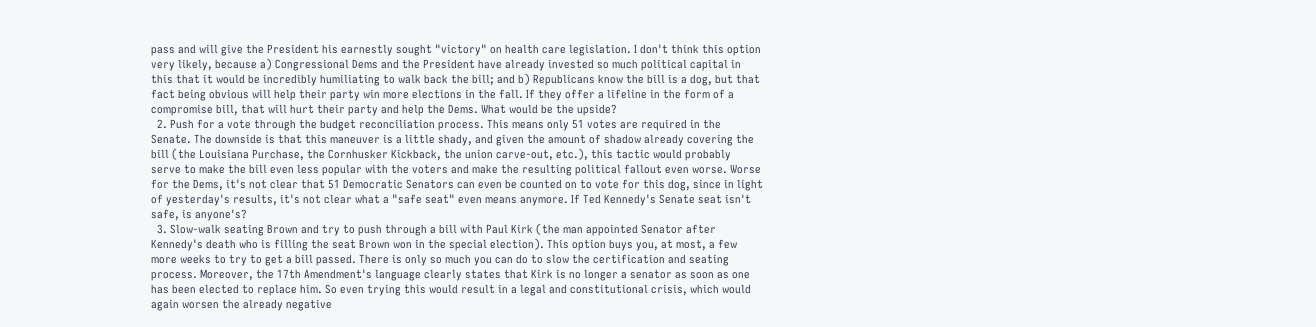pass and will give the President his earnestly sought "victory" on health care legislation. I don't think this option very likely, because a) Congressional Dems and the President have already invested so much political capital in this that it would be incredibly humiliating to walk back the bill; and b) Republicans know the bill is a dog, but that fact being obvious will help their party win more elections in the fall. If they offer a lifeline in the form of a compromise bill, that will hurt their party and help the Dems. What would be the upside?
  2. Push for a vote through the budget reconciliation process. This means only 51 votes are required in the Senate. The downside is that this maneuver is a little shady, and given the amount of shadow already covering the bill (the Louisiana Purchase, the Cornhusker Kickback, the union carve-out, etc.), this tactic would probably serve to make the bill even less popular with the voters and make the resulting political fallout even worse. Worse for the Dems, it's not clear that 51 Democratic Senators can even be counted on to vote for this dog, since in light of yesterday's results, it's not clear what a "safe seat" even means anymore. If Ted Kennedy's Senate seat isn't safe, is anyone's?
  3. Slow-walk seating Brown and try to push through a bill with Paul Kirk (the man appointed Senator after Kennedy's death who is filling the seat Brown won in the special election). This option buys you, at most, a few more weeks to try to get a bill passed. There is only so much you can do to slow the certification and seating process. Moreover, the 17th Amendment's language clearly states that Kirk is no longer a senator as soon as one has been elected to replace him. So even trying this would result in a legal and constitutional crisis, which would again worsen the already negative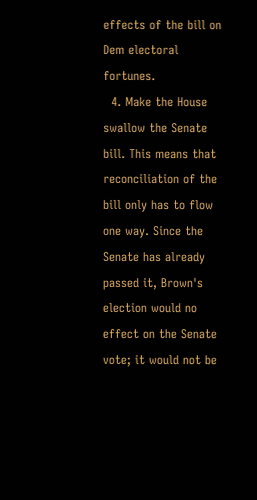effects of the bill on Dem electoral fortunes.
  4. Make the House swallow the Senate bill. This means that reconciliation of the bill only has to flow one way. Since the Senate has already passed it, Brown's election would no effect on the Senate vote; it would not be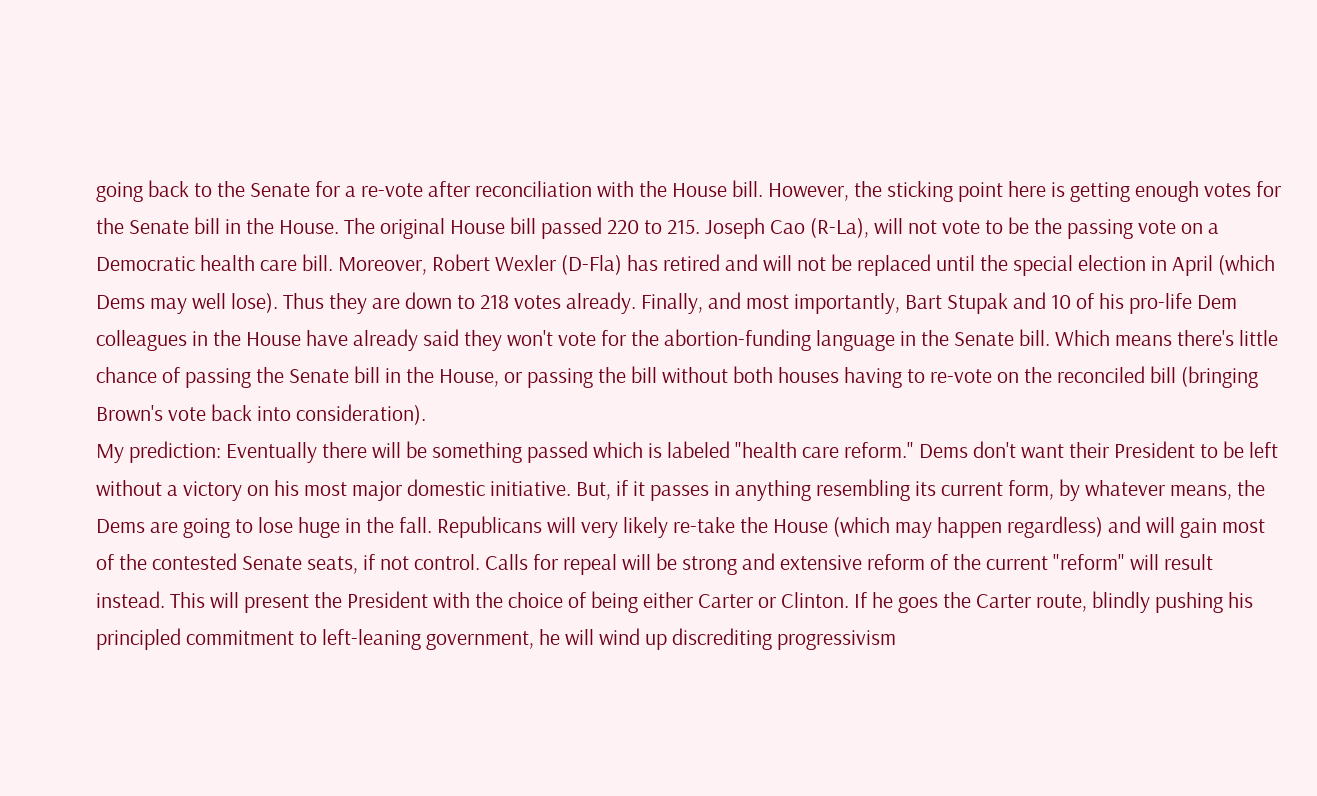going back to the Senate for a re-vote after reconciliation with the House bill. However, the sticking point here is getting enough votes for the Senate bill in the House. The original House bill passed 220 to 215. Joseph Cao (R-La), will not vote to be the passing vote on a Democratic health care bill. Moreover, Robert Wexler (D-Fla) has retired and will not be replaced until the special election in April (which Dems may well lose). Thus they are down to 218 votes already. Finally, and most importantly, Bart Stupak and 10 of his pro-life Dem colleagues in the House have already said they won't vote for the abortion-funding language in the Senate bill. Which means there's little chance of passing the Senate bill in the House, or passing the bill without both houses having to re-vote on the reconciled bill (bringing Brown's vote back into consideration).
My prediction: Eventually there will be something passed which is labeled "health care reform." Dems don't want their President to be left without a victory on his most major domestic initiative. But, if it passes in anything resembling its current form, by whatever means, the Dems are going to lose huge in the fall. Republicans will very likely re-take the House (which may happen regardless) and will gain most of the contested Senate seats, if not control. Calls for repeal will be strong and extensive reform of the current "reform" will result instead. This will present the President with the choice of being either Carter or Clinton. If he goes the Carter route, blindly pushing his principled commitment to left-leaning government, he will wind up discrediting progressivism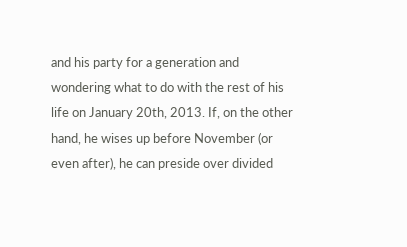and his party for a generation and wondering what to do with the rest of his life on January 20th, 2013. If, on the other hand, he wises up before November (or even after), he can preside over divided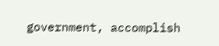government, accomplish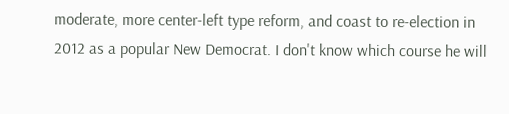moderate, more center-left type reform, and coast to re-election in 2012 as a popular New Democrat. I don't know which course he will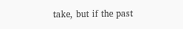take, but if the past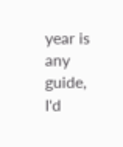year is any guide, I'd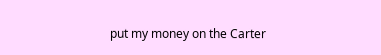put my money on the Carter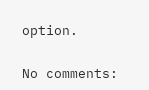option.

No comments: